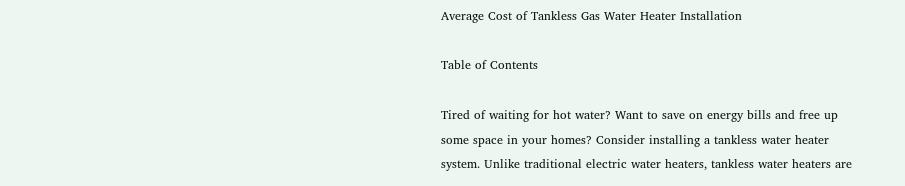Average Cost of Tankless Gas Water Heater Installation

Table of Contents

Tired of waiting for hot water? Want to save on energy bills and free up some space in your homes? Consider installing a tankless water heater system. Unlike traditional electric water heaters, tankless water heaters are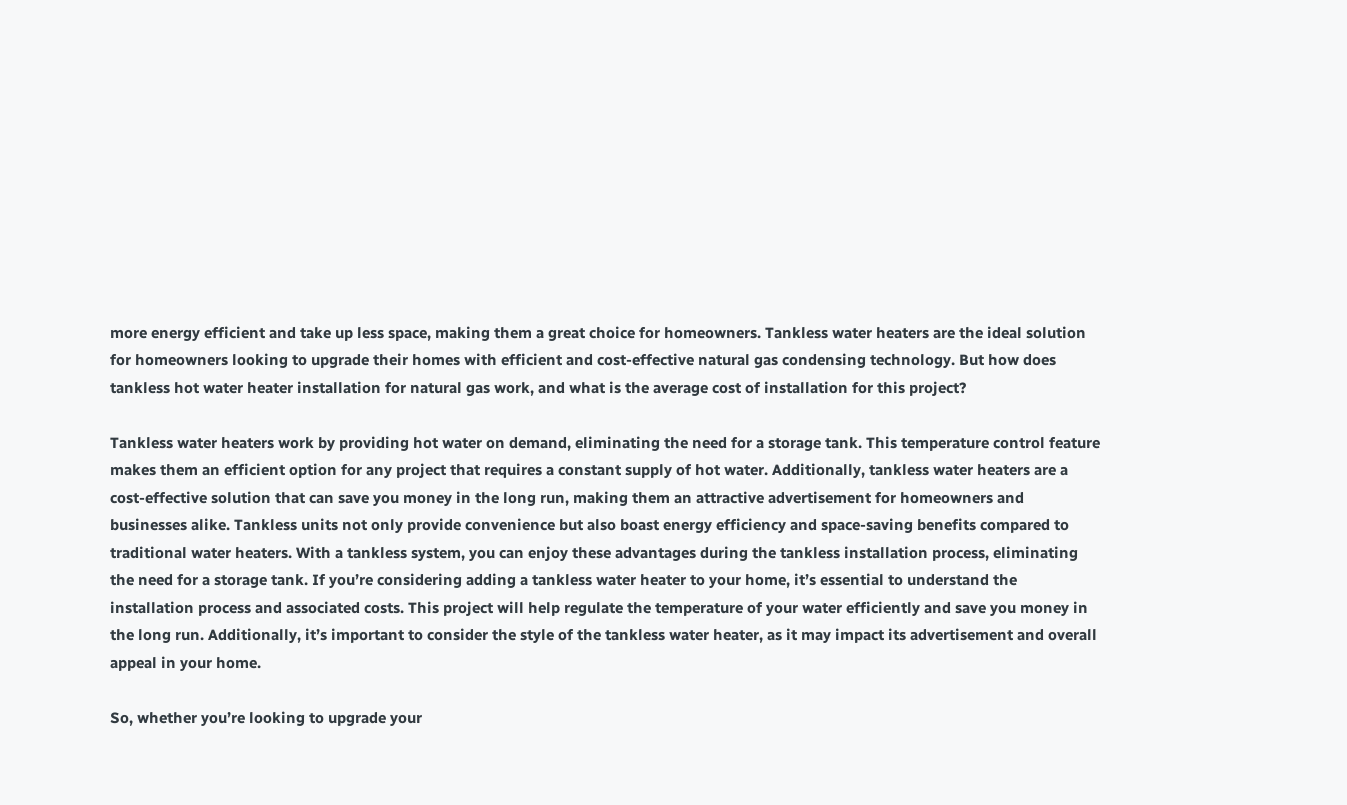more energy efficient and take up less space, making them a great choice for homeowners. Tankless water heaters are the ideal solution for homeowners looking to upgrade their homes with efficient and cost-effective natural gas condensing technology. But how does tankless hot water heater installation for natural gas work, and what is the average cost of installation for this project?

Tankless water heaters work by providing hot water on demand, eliminating the need for a storage tank. This temperature control feature makes them an efficient option for any project that requires a constant supply of hot water. Additionally, tankless water heaters are a cost-effective solution that can save you money in the long run, making them an attractive advertisement for homeowners and businesses alike. Tankless units not only provide convenience but also boast energy efficiency and space-saving benefits compared to traditional water heaters. With a tankless system, you can enjoy these advantages during the tankless installation process, eliminating the need for a storage tank. If you’re considering adding a tankless water heater to your home, it’s essential to understand the installation process and associated costs. This project will help regulate the temperature of your water efficiently and save you money in the long run. Additionally, it’s important to consider the style of the tankless water heater, as it may impact its advertisement and overall appeal in your home.

So, whether you’re looking to upgrade your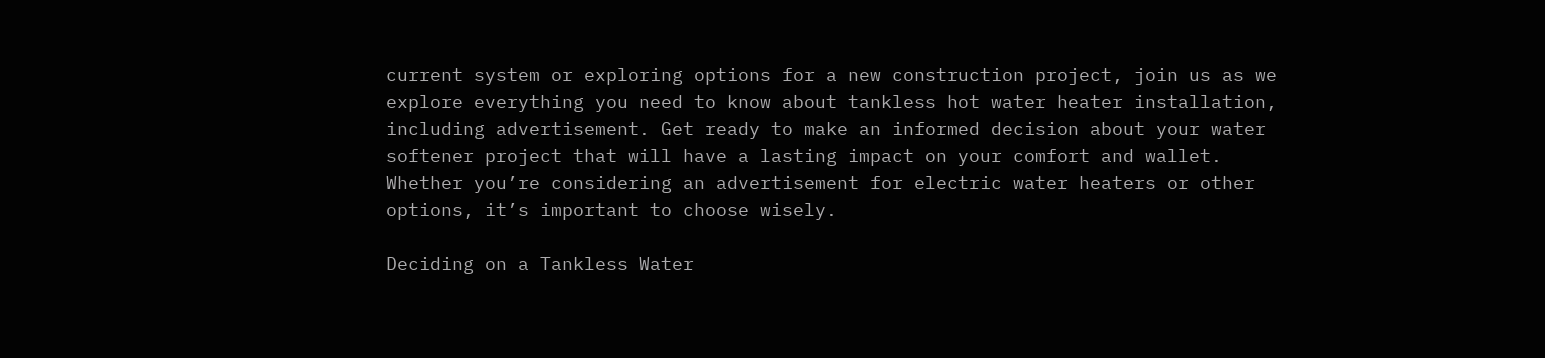current system or exploring options for a new construction project, join us as we explore everything you need to know about tankless hot water heater installation, including advertisement. Get ready to make an informed decision about your water softener project that will have a lasting impact on your comfort and wallet. Whether you’re considering an advertisement for electric water heaters or other options, it’s important to choose wisely.

Deciding on a Tankless Water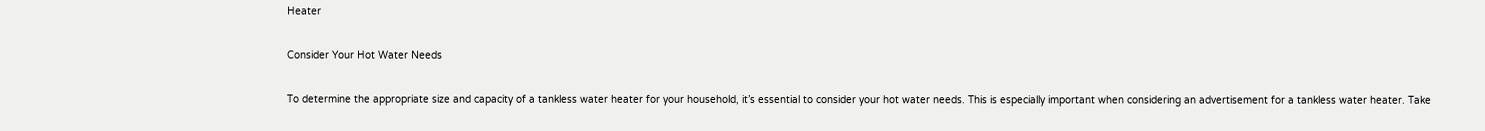Heater

Consider Your Hot Water Needs

To determine the appropriate size and capacity of a tankless water heater for your household, it’s essential to consider your hot water needs. This is especially important when considering an advertisement for a tankless water heater. Take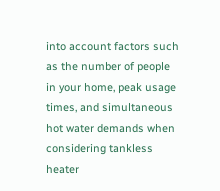into account factors such as the number of people in your home, peak usage times, and simultaneous hot water demands when considering tankless heater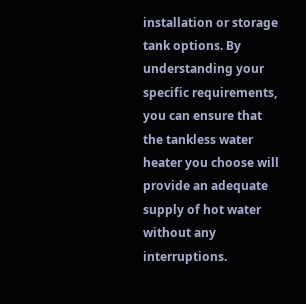installation or storage tank options. By understanding your specific requirements, you can ensure that the tankless water heater you choose will provide an adequate supply of hot water without any interruptions.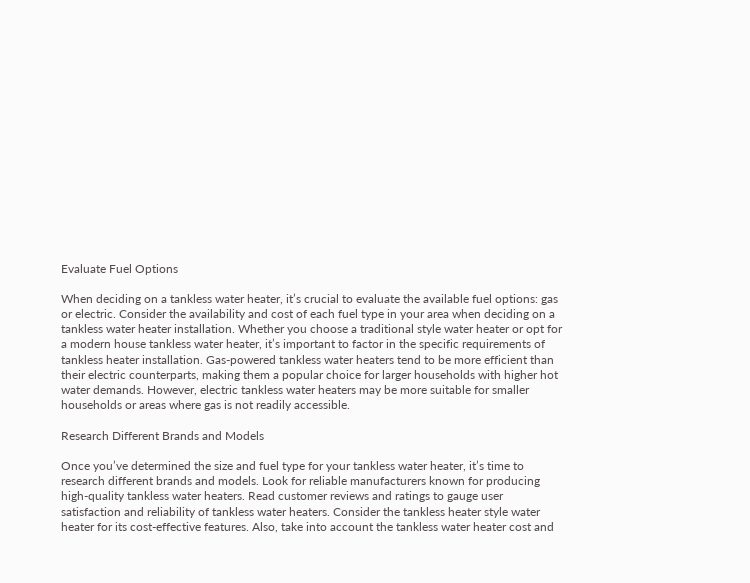Evaluate Fuel Options

When deciding on a tankless water heater, it’s crucial to evaluate the available fuel options: gas or electric. Consider the availability and cost of each fuel type in your area when deciding on a tankless water heater installation. Whether you choose a traditional style water heater or opt for a modern house tankless water heater, it’s important to factor in the specific requirements of tankless heater installation. Gas-powered tankless water heaters tend to be more efficient than their electric counterparts, making them a popular choice for larger households with higher hot water demands. However, electric tankless water heaters may be more suitable for smaller households or areas where gas is not readily accessible.

Research Different Brands and Models

Once you’ve determined the size and fuel type for your tankless water heater, it’s time to research different brands and models. Look for reliable manufacturers known for producing high-quality tankless water heaters. Read customer reviews and ratings to gauge user satisfaction and reliability of tankless water heaters. Consider the tankless heater style water heater for its cost-effective features. Also, take into account the tankless water heater cost and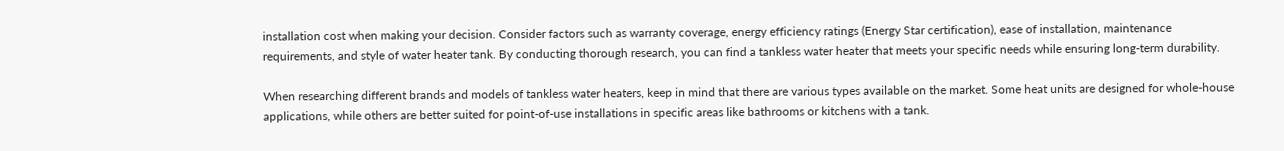installation cost when making your decision. Consider factors such as warranty coverage, energy efficiency ratings (Energy Star certification), ease of installation, maintenance requirements, and style of water heater tank. By conducting thorough research, you can find a tankless water heater that meets your specific needs while ensuring long-term durability.

When researching different brands and models of tankless water heaters, keep in mind that there are various types available on the market. Some heat units are designed for whole-house applications, while others are better suited for point-of-use installations in specific areas like bathrooms or kitchens with a tank.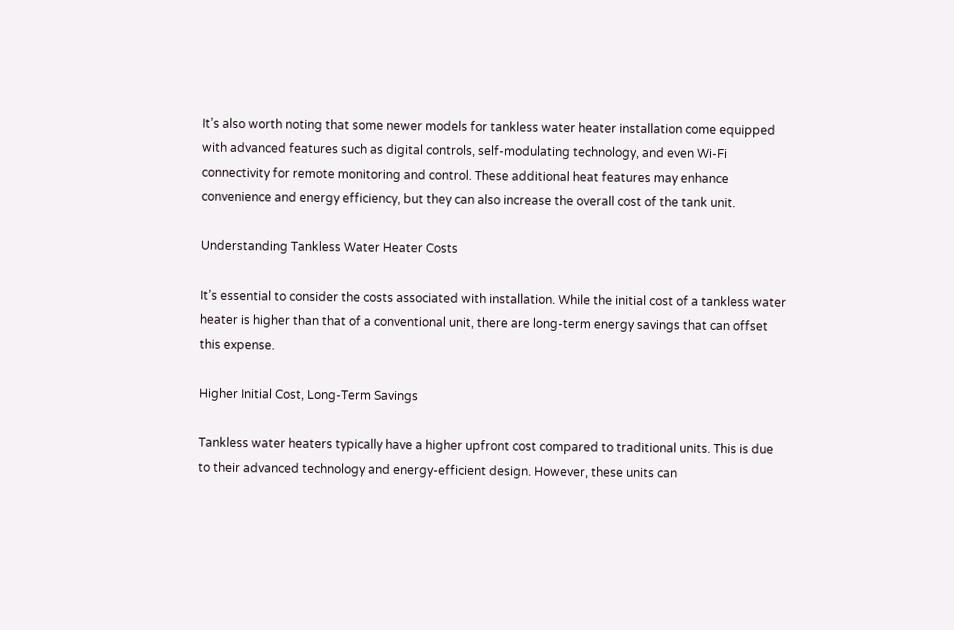It’s also worth noting that some newer models for tankless water heater installation come equipped with advanced features such as digital controls, self-modulating technology, and even Wi-Fi connectivity for remote monitoring and control. These additional heat features may enhance convenience and energy efficiency, but they can also increase the overall cost of the tank unit.

Understanding Tankless Water Heater Costs

It’s essential to consider the costs associated with installation. While the initial cost of a tankless water heater is higher than that of a conventional unit, there are long-term energy savings that can offset this expense.

Higher Initial Cost, Long-Term Savings

Tankless water heaters typically have a higher upfront cost compared to traditional units. This is due to their advanced technology and energy-efficient design. However, these units can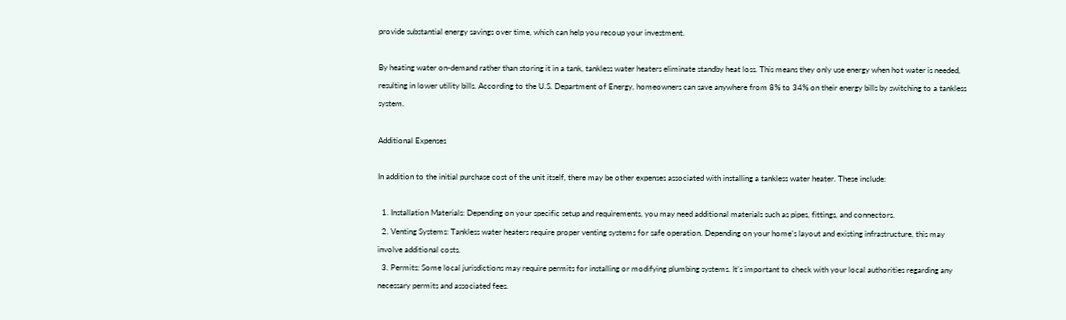provide substantial energy savings over time, which can help you recoup your investment.

By heating water on-demand rather than storing it in a tank, tankless water heaters eliminate standby heat loss. This means they only use energy when hot water is needed, resulting in lower utility bills. According to the U.S. Department of Energy, homeowners can save anywhere from 8% to 34% on their energy bills by switching to a tankless system.

Additional Expenses

In addition to the initial purchase cost of the unit itself, there may be other expenses associated with installing a tankless water heater. These include:

  1. Installation Materials: Depending on your specific setup and requirements, you may need additional materials such as pipes, fittings, and connectors.
  2. Venting Systems: Tankless water heaters require proper venting systems for safe operation. Depending on your home’s layout and existing infrastructure, this may involve additional costs.
  3. Permits: Some local jurisdictions may require permits for installing or modifying plumbing systems. It’s important to check with your local authorities regarding any necessary permits and associated fees.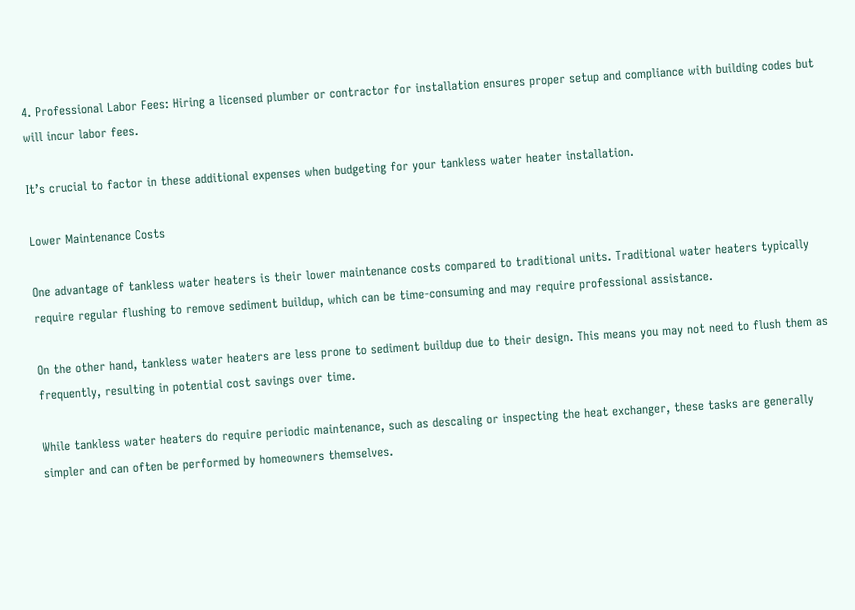4. Professional Labor Fees: Hiring a licensed plumber or contractor for installation ensures proper setup and compliance with building codes but will incur labor fees.

It’s crucial to factor in these additional expenses when budgeting for your tankless water heater installation.

Lower Maintenance Costs

One advantage of tankless water heaters is their lower maintenance costs compared to traditional units. Traditional water heaters typically require regular flushing to remove sediment buildup, which can be time-consuming and may require professional assistance.

On the other hand, tankless water heaters are less prone to sediment buildup due to their design. This means you may not need to flush them as frequently, resulting in potential cost savings over time.

While tankless water heaters do require periodic maintenance, such as descaling or inspecting the heat exchanger, these tasks are generally simpler and can often be performed by homeowners themselves.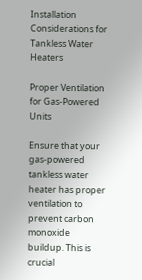Installation Considerations for Tankless Water Heaters

Proper Ventilation for Gas-Powered Units

Ensure that your gas-powered tankless water heater has proper ventilation to prevent carbon monoxide buildup. This is crucial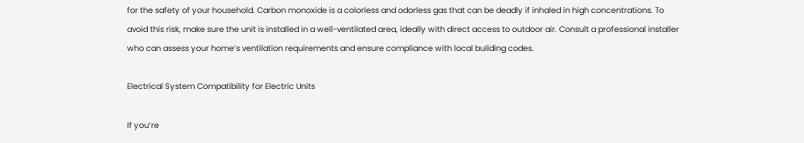for the safety of your household. Carbon monoxide is a colorless and odorless gas that can be deadly if inhaled in high concentrations. To avoid this risk, make sure the unit is installed in a well-ventilated area, ideally with direct access to outdoor air. Consult a professional installer who can assess your home’s ventilation requirements and ensure compliance with local building codes.

Electrical System Compatibility for Electric Units

If you’re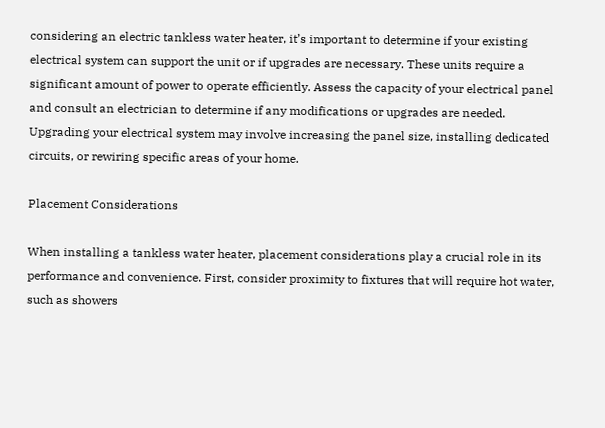considering an electric tankless water heater, it’s important to determine if your existing electrical system can support the unit or if upgrades are necessary. These units require a significant amount of power to operate efficiently. Assess the capacity of your electrical panel and consult an electrician to determine if any modifications or upgrades are needed. Upgrading your electrical system may involve increasing the panel size, installing dedicated circuits, or rewiring specific areas of your home.

Placement Considerations

When installing a tankless water heater, placement considerations play a crucial role in its performance and convenience. First, consider proximity to fixtures that will require hot water, such as showers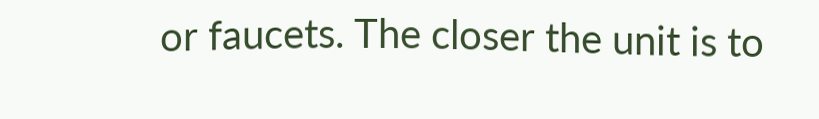or faucets. The closer the unit is to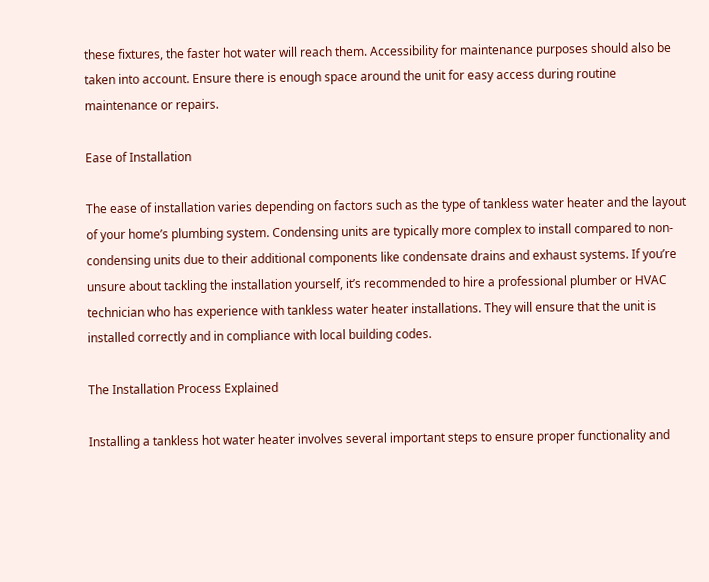these fixtures, the faster hot water will reach them. Accessibility for maintenance purposes should also be taken into account. Ensure there is enough space around the unit for easy access during routine maintenance or repairs.

Ease of Installation

The ease of installation varies depending on factors such as the type of tankless water heater and the layout of your home’s plumbing system. Condensing units are typically more complex to install compared to non-condensing units due to their additional components like condensate drains and exhaust systems. If you’re unsure about tackling the installation yourself, it’s recommended to hire a professional plumber or HVAC technician who has experience with tankless water heater installations. They will ensure that the unit is installed correctly and in compliance with local building codes.

The Installation Process Explained

Installing a tankless hot water heater involves several important steps to ensure proper functionality and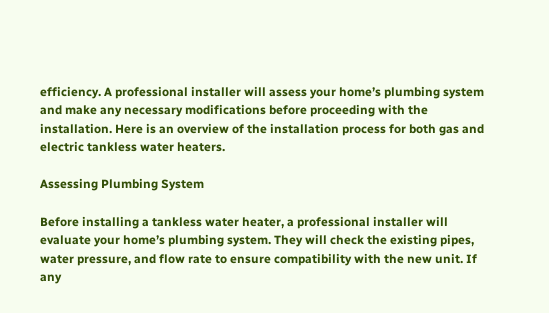efficiency. A professional installer will assess your home’s plumbing system and make any necessary modifications before proceeding with the installation. Here is an overview of the installation process for both gas and electric tankless water heaters.

Assessing Plumbing System

Before installing a tankless water heater, a professional installer will evaluate your home’s plumbing system. They will check the existing pipes, water pressure, and flow rate to ensure compatibility with the new unit. If any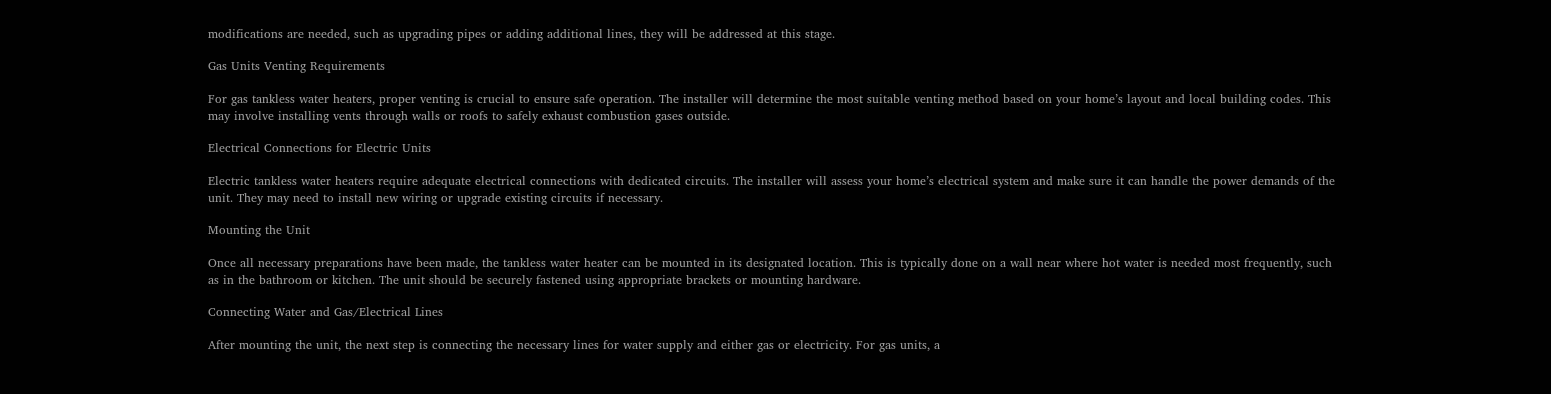modifications are needed, such as upgrading pipes or adding additional lines, they will be addressed at this stage.

Gas Units Venting Requirements

For gas tankless water heaters, proper venting is crucial to ensure safe operation. The installer will determine the most suitable venting method based on your home’s layout and local building codes. This may involve installing vents through walls or roofs to safely exhaust combustion gases outside.

Electrical Connections for Electric Units

Electric tankless water heaters require adequate electrical connections with dedicated circuits. The installer will assess your home’s electrical system and make sure it can handle the power demands of the unit. They may need to install new wiring or upgrade existing circuits if necessary.

Mounting the Unit

Once all necessary preparations have been made, the tankless water heater can be mounted in its designated location. This is typically done on a wall near where hot water is needed most frequently, such as in the bathroom or kitchen. The unit should be securely fastened using appropriate brackets or mounting hardware.

Connecting Water and Gas/Electrical Lines

After mounting the unit, the next step is connecting the necessary lines for water supply and either gas or electricity. For gas units, a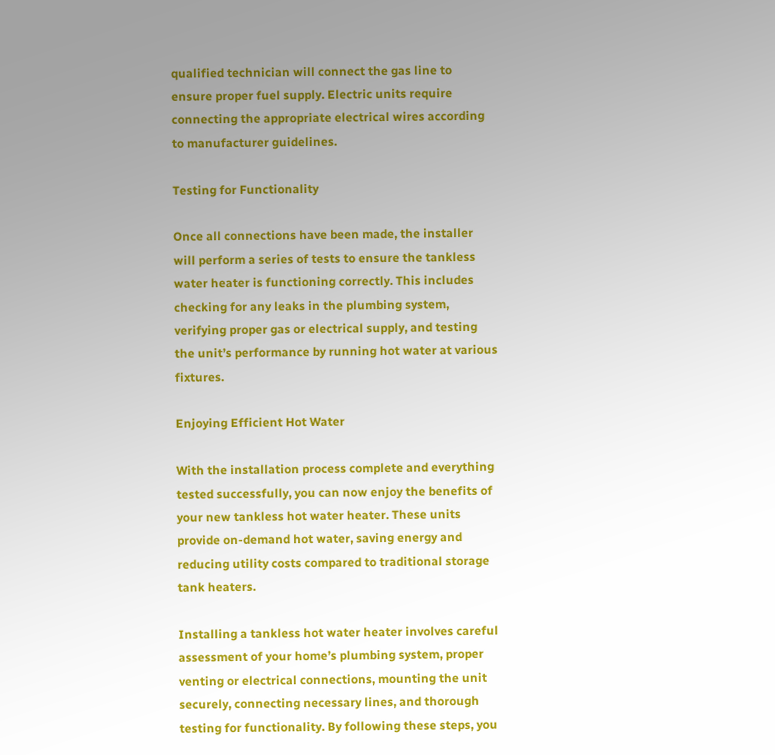qualified technician will connect the gas line to ensure proper fuel supply. Electric units require connecting the appropriate electrical wires according to manufacturer guidelines.

Testing for Functionality

Once all connections have been made, the installer will perform a series of tests to ensure the tankless water heater is functioning correctly. This includes checking for any leaks in the plumbing system, verifying proper gas or electrical supply, and testing the unit’s performance by running hot water at various fixtures.

Enjoying Efficient Hot Water

With the installation process complete and everything tested successfully, you can now enjoy the benefits of your new tankless hot water heater. These units provide on-demand hot water, saving energy and reducing utility costs compared to traditional storage tank heaters.

Installing a tankless hot water heater involves careful assessment of your home’s plumbing system, proper venting or electrical connections, mounting the unit securely, connecting necessary lines, and thorough testing for functionality. By following these steps, you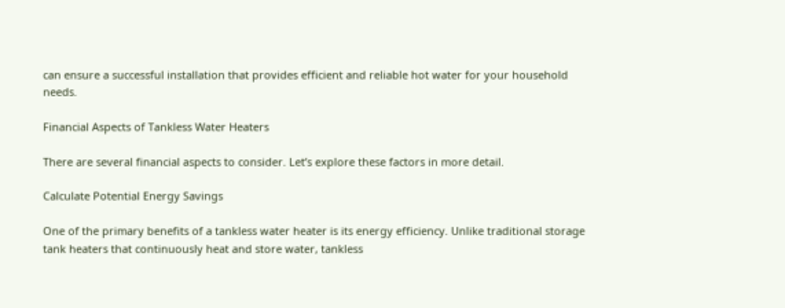can ensure a successful installation that provides efficient and reliable hot water for your household needs.

Financial Aspects of Tankless Water Heaters

There are several financial aspects to consider. Let’s explore these factors in more detail.

Calculate Potential Energy Savings

One of the primary benefits of a tankless water heater is its energy efficiency. Unlike traditional storage tank heaters that continuously heat and store water, tankless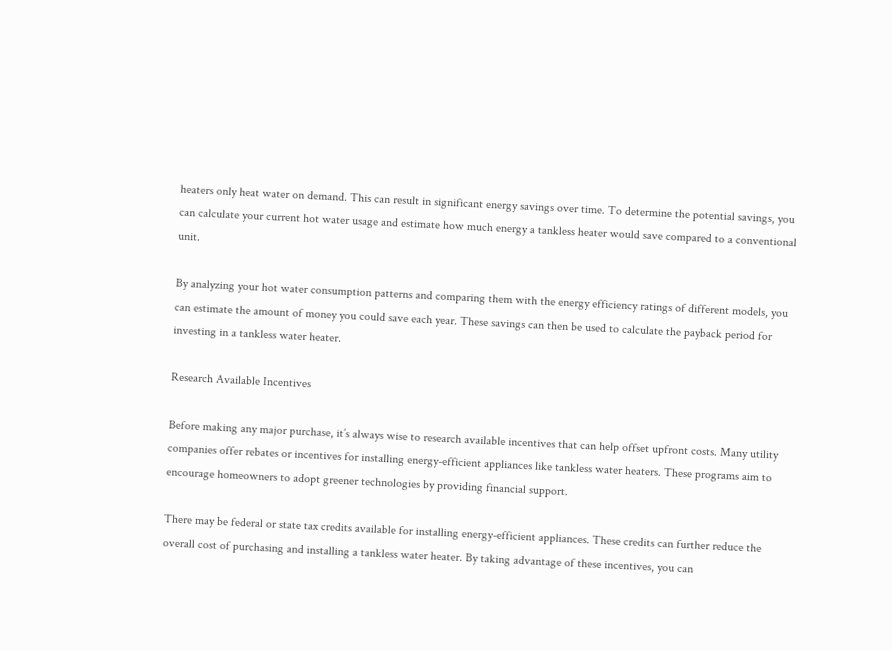heaters only heat water on demand. This can result in significant energy savings over time. To determine the potential savings, you can calculate your current hot water usage and estimate how much energy a tankless heater would save compared to a conventional unit.

By analyzing your hot water consumption patterns and comparing them with the energy efficiency ratings of different models, you can estimate the amount of money you could save each year. These savings can then be used to calculate the payback period for investing in a tankless water heater.

Research Available Incentives

Before making any major purchase, it’s always wise to research available incentives that can help offset upfront costs. Many utility companies offer rebates or incentives for installing energy-efficient appliances like tankless water heaters. These programs aim to encourage homeowners to adopt greener technologies by providing financial support.

There may be federal or state tax credits available for installing energy-efficient appliances. These credits can further reduce the overall cost of purchasing and installing a tankless water heater. By taking advantage of these incentives, you can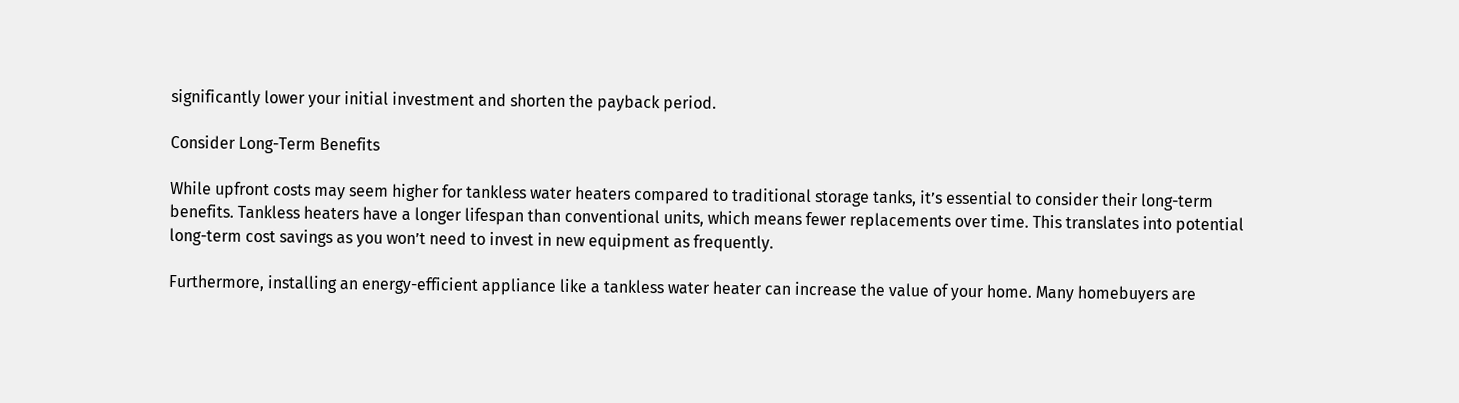significantly lower your initial investment and shorten the payback period.

Consider Long-Term Benefits

While upfront costs may seem higher for tankless water heaters compared to traditional storage tanks, it’s essential to consider their long-term benefits. Tankless heaters have a longer lifespan than conventional units, which means fewer replacements over time. This translates into potential long-term cost savings as you won’t need to invest in new equipment as frequently.

Furthermore, installing an energy-efficient appliance like a tankless water heater can increase the value of your home. Many homebuyers are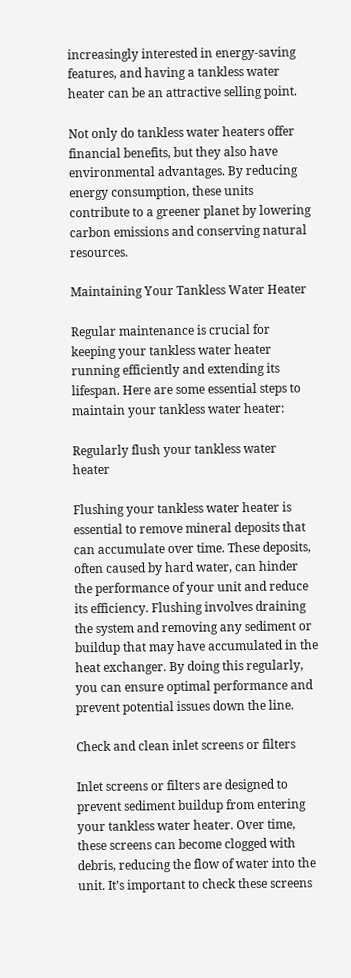increasingly interested in energy-saving features, and having a tankless water heater can be an attractive selling point.

Not only do tankless water heaters offer financial benefits, but they also have environmental advantages. By reducing energy consumption, these units contribute to a greener planet by lowering carbon emissions and conserving natural resources.

Maintaining Your Tankless Water Heater

Regular maintenance is crucial for keeping your tankless water heater running efficiently and extending its lifespan. Here are some essential steps to maintain your tankless water heater:

Regularly flush your tankless water heater

Flushing your tankless water heater is essential to remove mineral deposits that can accumulate over time. These deposits, often caused by hard water, can hinder the performance of your unit and reduce its efficiency. Flushing involves draining the system and removing any sediment or buildup that may have accumulated in the heat exchanger. By doing this regularly, you can ensure optimal performance and prevent potential issues down the line.

Check and clean inlet screens or filters

Inlet screens or filters are designed to prevent sediment buildup from entering your tankless water heater. Over time, these screens can become clogged with debris, reducing the flow of water into the unit. It’s important to check these screens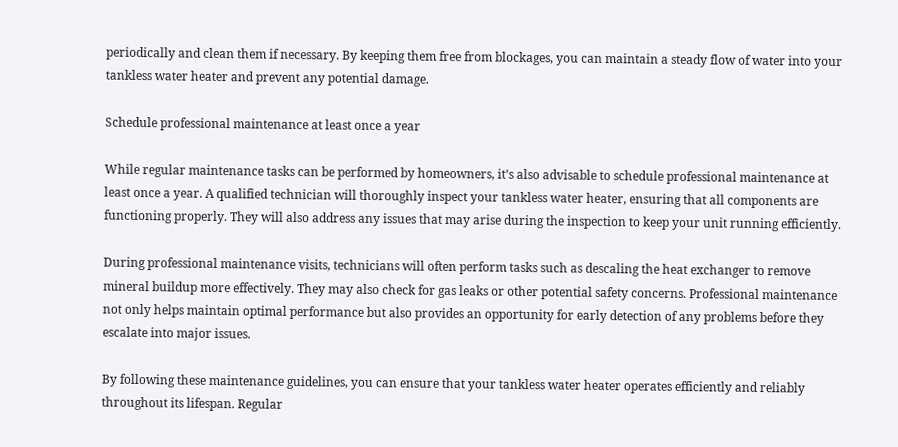periodically and clean them if necessary. By keeping them free from blockages, you can maintain a steady flow of water into your tankless water heater and prevent any potential damage.

Schedule professional maintenance at least once a year

While regular maintenance tasks can be performed by homeowners, it’s also advisable to schedule professional maintenance at least once a year. A qualified technician will thoroughly inspect your tankless water heater, ensuring that all components are functioning properly. They will also address any issues that may arise during the inspection to keep your unit running efficiently.

During professional maintenance visits, technicians will often perform tasks such as descaling the heat exchanger to remove mineral buildup more effectively. They may also check for gas leaks or other potential safety concerns. Professional maintenance not only helps maintain optimal performance but also provides an opportunity for early detection of any problems before they escalate into major issues.

By following these maintenance guidelines, you can ensure that your tankless water heater operates efficiently and reliably throughout its lifespan. Regular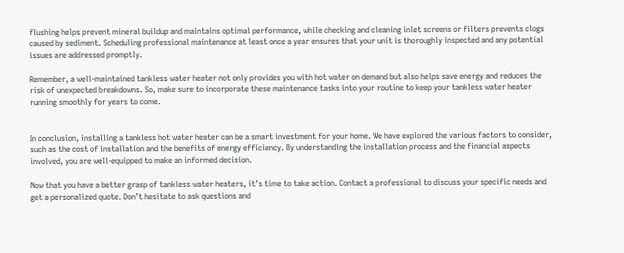flushing helps prevent mineral buildup and maintains optimal performance, while checking and cleaning inlet screens or filters prevents clogs caused by sediment. Scheduling professional maintenance at least once a year ensures that your unit is thoroughly inspected and any potential issues are addressed promptly.

Remember, a well-maintained tankless water heater not only provides you with hot water on demand but also helps save energy and reduces the risk of unexpected breakdowns. So, make sure to incorporate these maintenance tasks into your routine to keep your tankless water heater running smoothly for years to come.


In conclusion, installing a tankless hot water heater can be a smart investment for your home. We have explored the various factors to consider, such as the cost of installation and the benefits of energy efficiency. By understanding the installation process and the financial aspects involved, you are well-equipped to make an informed decision.

Now that you have a better grasp of tankless water heaters, it’s time to take action. Contact a professional to discuss your specific needs and get a personalized quote. Don’t hesitate to ask questions and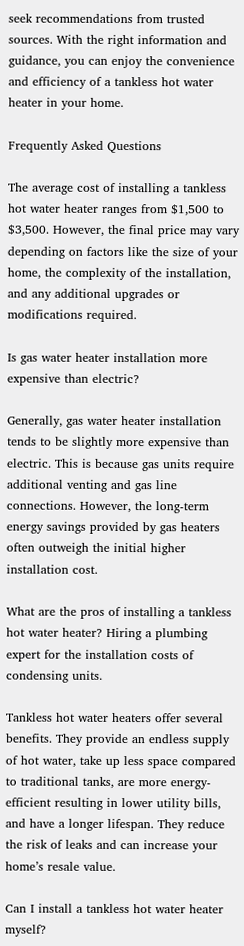seek recommendations from trusted sources. With the right information and guidance, you can enjoy the convenience and efficiency of a tankless hot water heater in your home.

Frequently Asked Questions

The average cost of installing a tankless hot water heater ranges from $1,500 to $3,500. However, the final price may vary depending on factors like the size of your home, the complexity of the installation, and any additional upgrades or modifications required.

Is gas water heater installation more expensive than electric?

Generally, gas water heater installation tends to be slightly more expensive than electric. This is because gas units require additional venting and gas line connections. However, the long-term energy savings provided by gas heaters often outweigh the initial higher installation cost.

What are the pros of installing a tankless hot water heater? Hiring a plumbing expert for the installation costs of condensing units.

Tankless hot water heaters offer several benefits. They provide an endless supply of hot water, take up less space compared to traditional tanks, are more energy-efficient resulting in lower utility bills, and have a longer lifespan. They reduce the risk of leaks and can increase your home’s resale value.

Can I install a tankless hot water heater myself?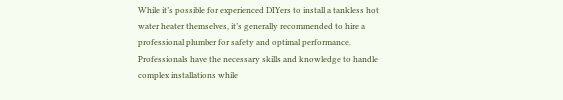While it’s possible for experienced DIYers to install a tankless hot water heater themselves, it’s generally recommended to hire a professional plumber for safety and optimal performance. Professionals have the necessary skills and knowledge to handle complex installations while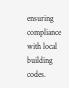ensuring compliance with local building codes.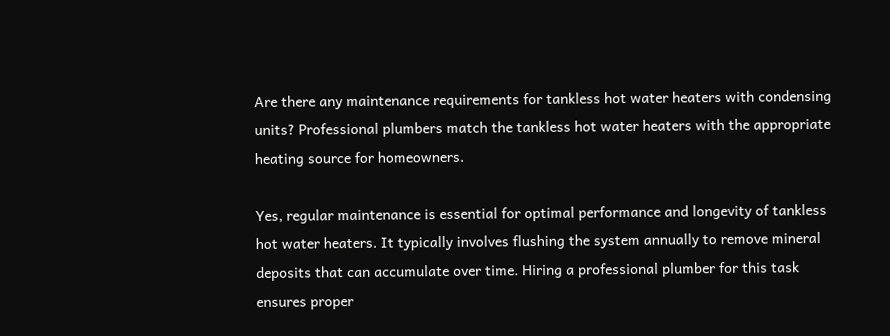Are there any maintenance requirements for tankless hot water heaters with condensing units? Professional plumbers match the tankless hot water heaters with the appropriate heating source for homeowners.

Yes, regular maintenance is essential for optimal performance and longevity of tankless hot water heaters. It typically involves flushing the system annually to remove mineral deposits that can accumulate over time. Hiring a professional plumber for this task ensures proper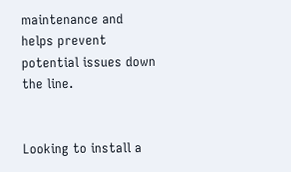maintenance and helps prevent potential issues down the line.


Looking to install a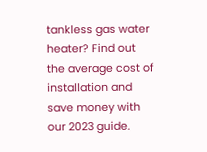tankless gas water heater? Find out the average cost of installation and save money with our 2023 guide.